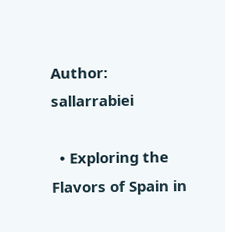Author: sallarrabiei

  • Exploring the Flavors of Spain in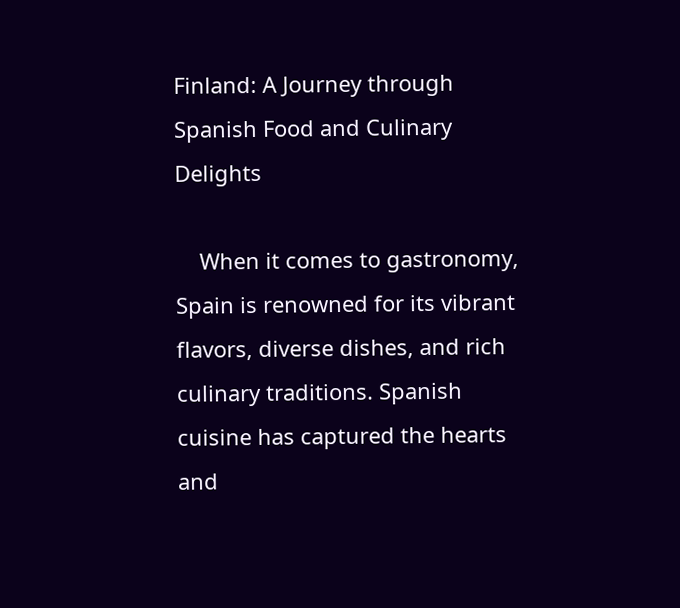Finland: A Journey through Spanish Food and Culinary Delights

    When it comes to gastronomy, Spain is renowned for its vibrant flavors, diverse dishes, and rich culinary traditions. Spanish cuisine has captured the hearts and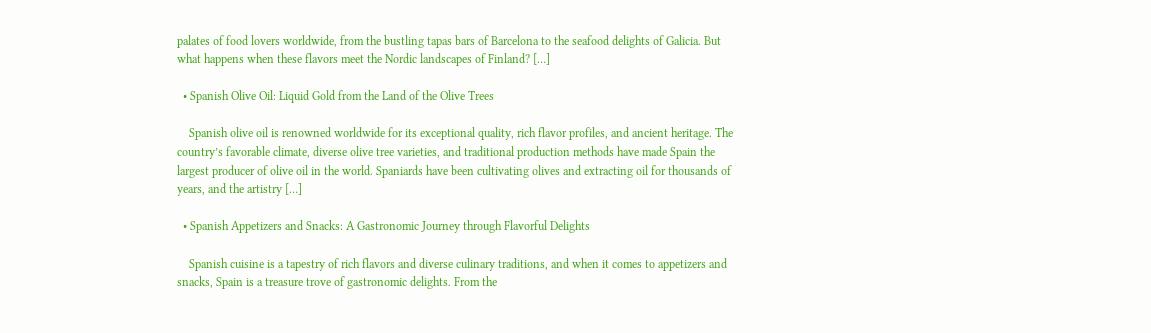palates of food lovers worldwide, from the bustling tapas bars of Barcelona to the seafood delights of Galicia. But what happens when these flavors meet the Nordic landscapes of Finland? […]

  • Spanish Olive Oil: Liquid Gold from the Land of the Olive Trees

    Spanish olive oil is renowned worldwide for its exceptional quality, rich flavor profiles, and ancient heritage. The country’s favorable climate, diverse olive tree varieties, and traditional production methods have made Spain the largest producer of olive oil in the world. Spaniards have been cultivating olives and extracting oil for thousands of years, and the artistry […]

  • Spanish Appetizers and Snacks: A Gastronomic Journey through Flavorful Delights

    Spanish cuisine is a tapestry of rich flavors and diverse culinary traditions, and when it comes to appetizers and snacks, Spain is a treasure trove of gastronomic delights. From the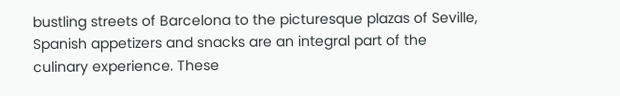bustling streets of Barcelona to the picturesque plazas of Seville, Spanish appetizers and snacks are an integral part of the culinary experience. These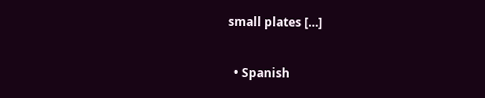small plates […]

  • Spanish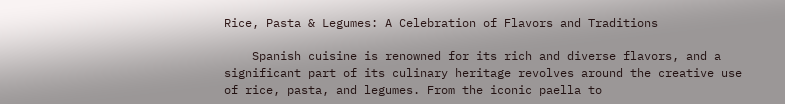Rice, Pasta & Legumes: A Celebration of Flavors and Traditions

    Spanish cuisine is renowned for its rich and diverse flavors, and a significant part of its culinary heritage revolves around the creative use of rice, pasta, and legumes. From the iconic paella to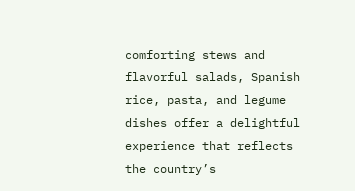comforting stews and flavorful salads, Spanish rice, pasta, and legume dishes offer a delightful experience that reflects the country’s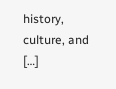history, culture, and […]